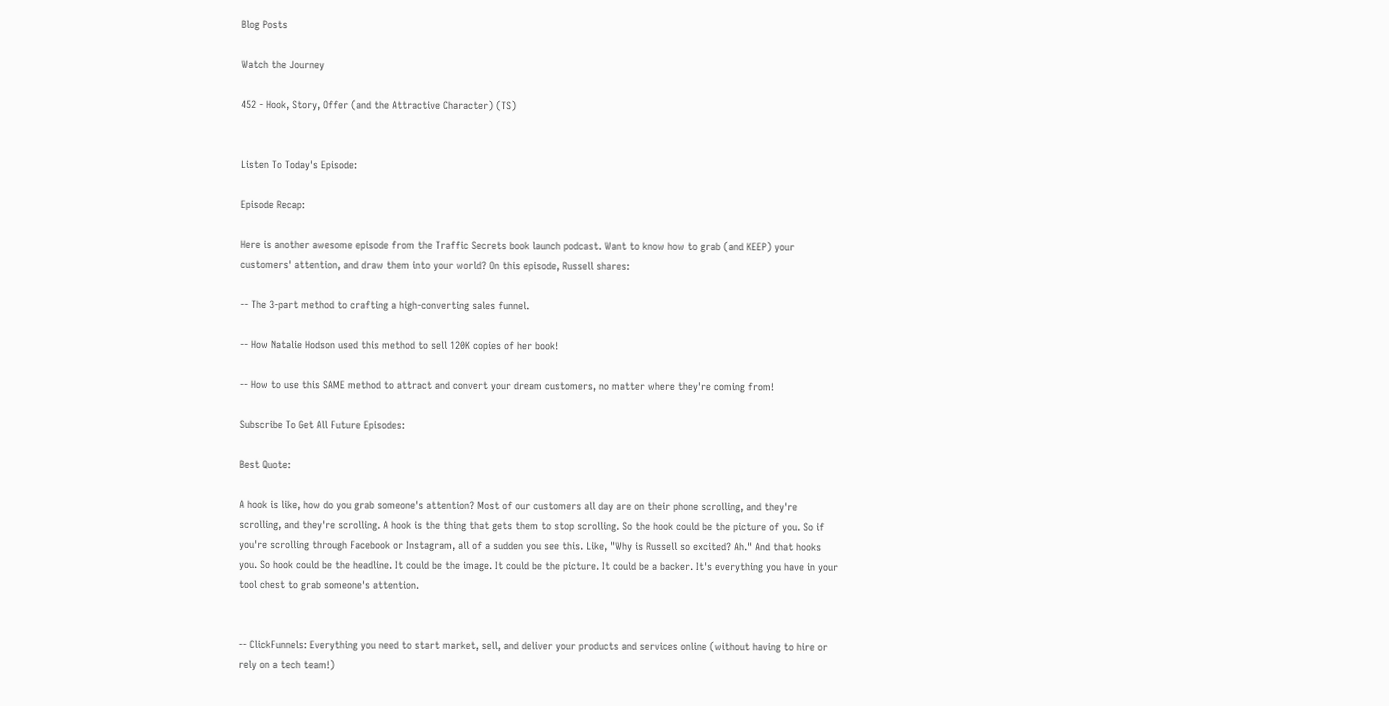Blog Posts

Watch the Journey

452 - Hook, Story, Offer (and the Attractive Character) (TS)


Listen To Today's Episode:

Episode Recap:

Here is another awesome episode from the Traffic Secrets book launch podcast. Want to know how to grab (and KEEP) your customers' attention, and draw them into your world? On this episode, Russell shares:

-- The 3-part method to crafting a high-converting sales funnel.

-- How Natalie Hodson used this method to sell 120K copies of her book!

-- How to use this SAME method to attract and convert your dream customers, no matter where they're coming from!

Subscribe To Get All Future Episodes:

Best Quote:

A hook is like, how do you grab someone's attention? Most of our customers all day are on their phone scrolling, and they're scrolling, and they're scrolling. A hook is the thing that gets them to stop scrolling. So the hook could be the picture of you. So if you're scrolling through Facebook or Instagram, all of a sudden you see this. Like, "Why is Russell so excited? Ah." And that hooks you. So hook could be the headline. It could be the image. It could be the picture. It could be a backer. It's everything you have in your tool chest to grab someone's attention.


-- ClickFunnels: Everything you need to start market, sell, and deliver your products and services online (without having to hire or rely on a tech team!)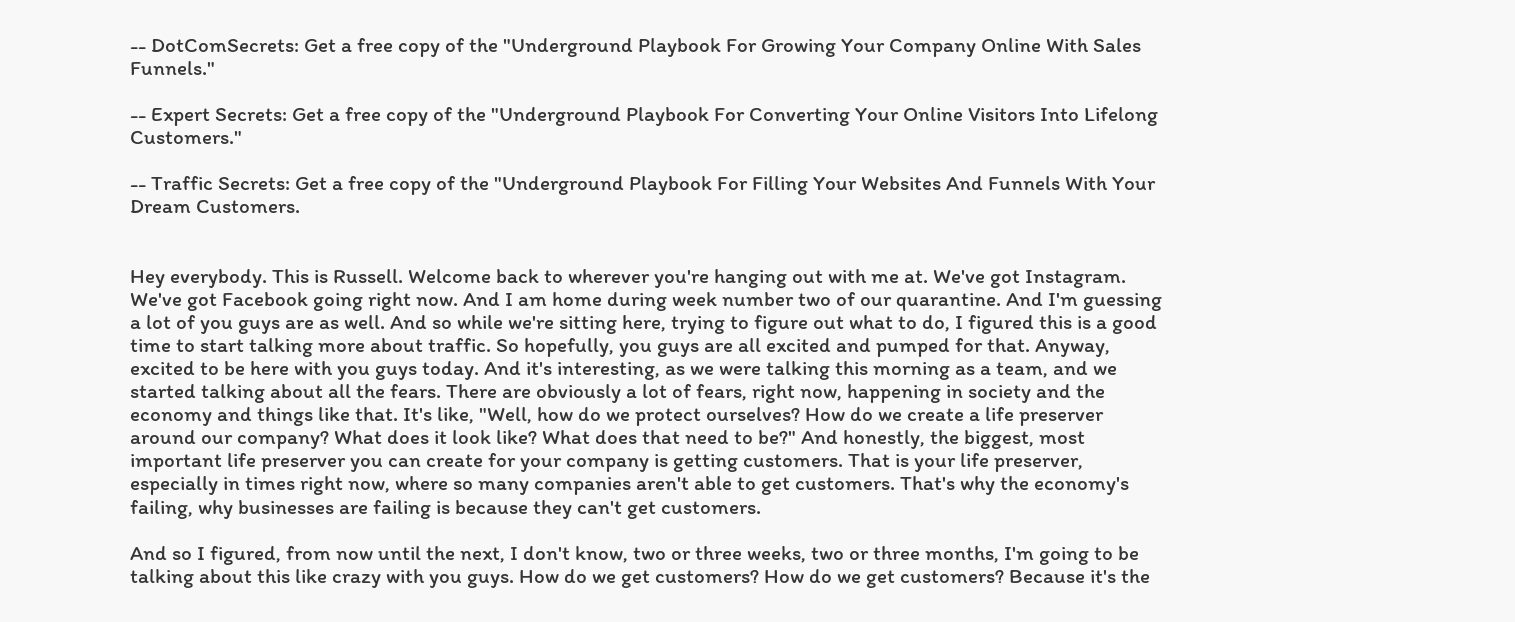-- DotComSecrets: Get a free copy of the "Underground Playbook For Growing Your Company Online With Sales Funnels."

-- Expert Secrets: Get a free copy of the "Underground Playbook For Converting Your Online Visitors Into Lifelong Customers."

-- Traffic Secrets: Get a free copy of the "Underground Playbook For Filling Your Websites And Funnels With Your Dream Customers.


Hey everybody. This is Russell. Welcome back to wherever you're hanging out with me at. We've got Instagram. We've got Facebook going right now. And I am home during week number two of our quarantine. And I'm guessing a lot of you guys are as well. And so while we're sitting here, trying to figure out what to do, I figured this is a good time to start talking more about traffic. So hopefully, you guys are all excited and pumped for that. Anyway, excited to be here with you guys today. And it's interesting, as we were talking this morning as a team, and we started talking about all the fears. There are obviously a lot of fears, right now, happening in society and the economy and things like that. It's like, "Well, how do we protect ourselves? How do we create a life preserver around our company? What does it look like? What does that need to be?" And honestly, the biggest, most important life preserver you can create for your company is getting customers. That is your life preserver, especially in times right now, where so many companies aren't able to get customers. That's why the economy's failing, why businesses are failing is because they can't get customers.

And so I figured, from now until the next, I don't know, two or three weeks, two or three months, I'm going to be talking about this like crazy with you guys. How do we get customers? How do we get customers? Because it's the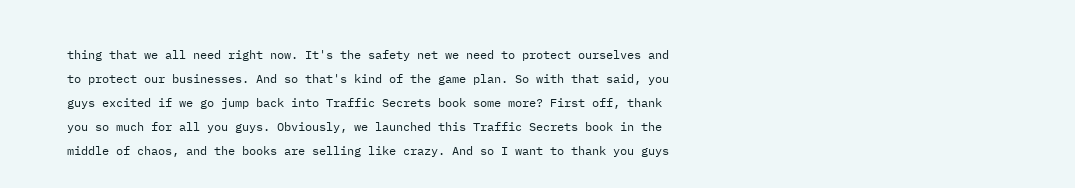thing that we all need right now. It's the safety net we need to protect ourselves and to protect our businesses. And so that's kind of the game plan. So with that said, you guys excited if we go jump back into Traffic Secrets book some more? First off, thank you so much for all you guys. Obviously, we launched this Traffic Secrets book in the middle of chaos, and the books are selling like crazy. And so I want to thank you guys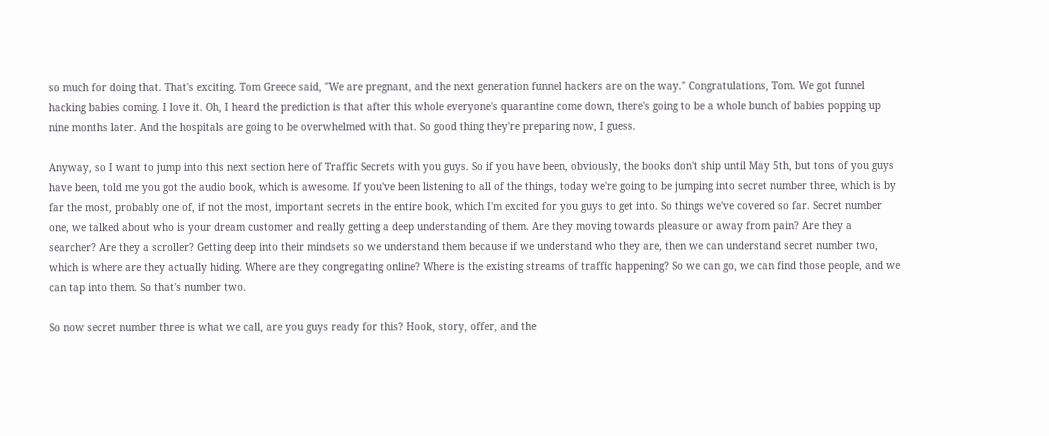so much for doing that. That's exciting. Tom Greece said, "We are pregnant, and the next generation funnel hackers are on the way." Congratulations, Tom. We got funnel hacking babies coming. I love it. Oh, I heard the prediction is that after this whole everyone's quarantine come down, there's going to be a whole bunch of babies popping up nine months later. And the hospitals are going to be overwhelmed with that. So good thing they're preparing now, I guess.

Anyway, so I want to jump into this next section here of Traffic Secrets with you guys. So if you have been, obviously, the books don't ship until May 5th, but tons of you guys have been, told me you got the audio book, which is awesome. If you've been listening to all of the things, today we're going to be jumping into secret number three, which is by far the most, probably one of, if not the most, important secrets in the entire book, which I'm excited for you guys to get into. So things we've covered so far. Secret number one, we talked about who is your dream customer and really getting a deep understanding of them. Are they moving towards pleasure or away from pain? Are they a searcher? Are they a scroller? Getting deep into their mindsets so we understand them because if we understand who they are, then we can understand secret number two, which is where are they actually hiding. Where are they congregating online? Where is the existing streams of traffic happening? So we can go, we can find those people, and we can tap into them. So that's number two.

So now secret number three is what we call, are you guys ready for this? Hook, story, offer, and the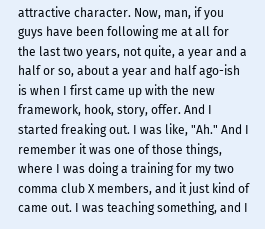attractive character. Now, man, if you guys have been following me at all for the last two years, not quite, a year and a half or so, about a year and half ago-ish is when I first came up with the new framework, hook, story, offer. And I started freaking out. I was like, "Ah." And I remember it was one of those things, where I was doing a training for my two comma club X members, and it just kind of came out. I was teaching something, and I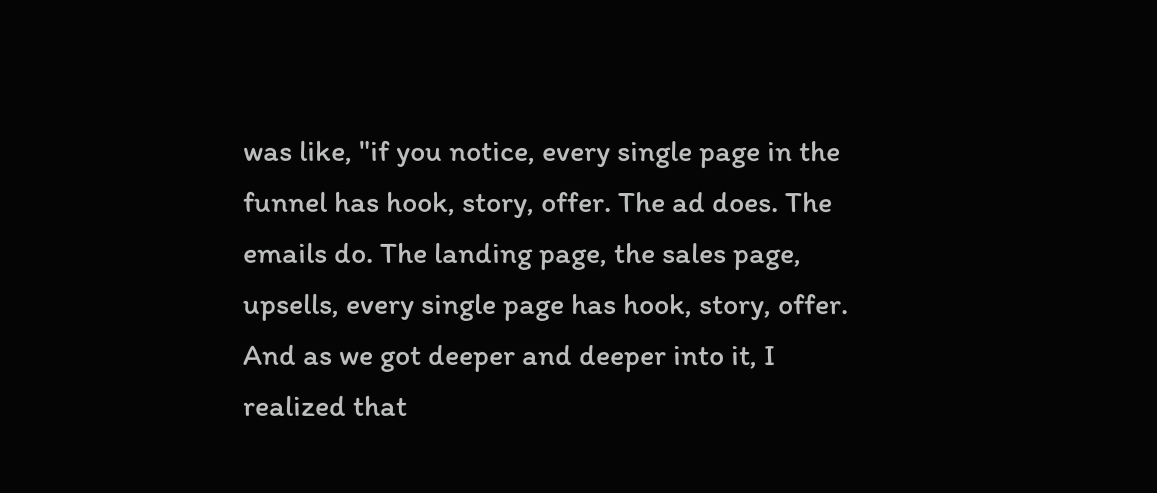was like, "if you notice, every single page in the funnel has hook, story, offer. The ad does. The emails do. The landing page, the sales page, upsells, every single page has hook, story, offer. And as we got deeper and deeper into it, I realized that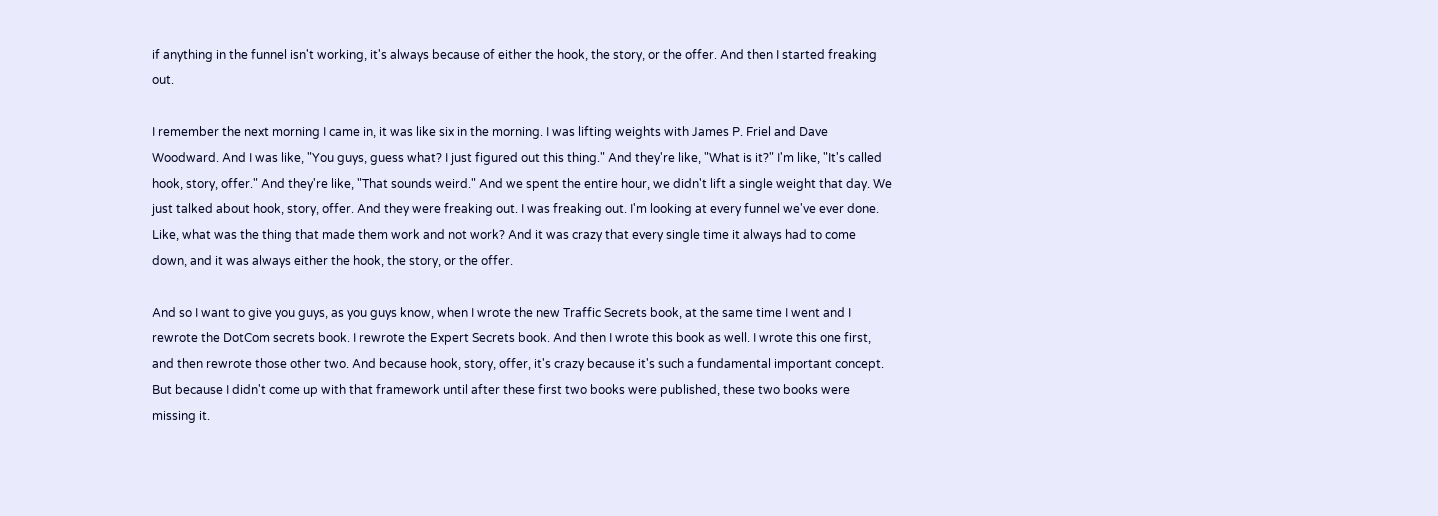if anything in the funnel isn't working, it's always because of either the hook, the story, or the offer. And then I started freaking out.

I remember the next morning I came in, it was like six in the morning. I was lifting weights with James P. Friel and Dave Woodward. And I was like, "You guys, guess what? I just figured out this thing." And they're like, "What is it?" I'm like, "It's called hook, story, offer." And they're like, "That sounds weird." And we spent the entire hour, we didn't lift a single weight that day. We just talked about hook, story, offer. And they were freaking out. I was freaking out. I'm looking at every funnel we've ever done. Like, what was the thing that made them work and not work? And it was crazy that every single time it always had to come down, and it was always either the hook, the story, or the offer.

And so I want to give you guys, as you guys know, when I wrote the new Traffic Secrets book, at the same time I went and I rewrote the DotCom secrets book. I rewrote the Expert Secrets book. And then I wrote this book as well. I wrote this one first, and then rewrote those other two. And because hook, story, offer, it's crazy because it's such a fundamental important concept. But because I didn't come up with that framework until after these first two books were published, these two books were missing it.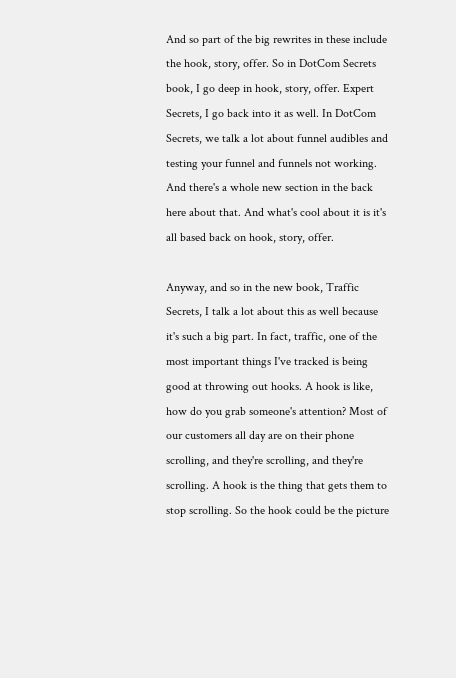And so part of the big rewrites in these include the hook, story, offer. So in DotCom Secrets book, I go deep in hook, story, offer. Expert Secrets, I go back into it as well. In DotCom Secrets, we talk a lot about funnel audibles and testing your funnel and funnels not working. And there's a whole new section in the back here about that. And what's cool about it is it's all based back on hook, story, offer.

Anyway, and so in the new book, Traffic Secrets, I talk a lot about this as well because it's such a big part. In fact, traffic, one of the most important things I've tracked is being good at throwing out hooks. A hook is like, how do you grab someone's attention? Most of our customers all day are on their phone scrolling, and they're scrolling, and they're scrolling. A hook is the thing that gets them to stop scrolling. So the hook could be the picture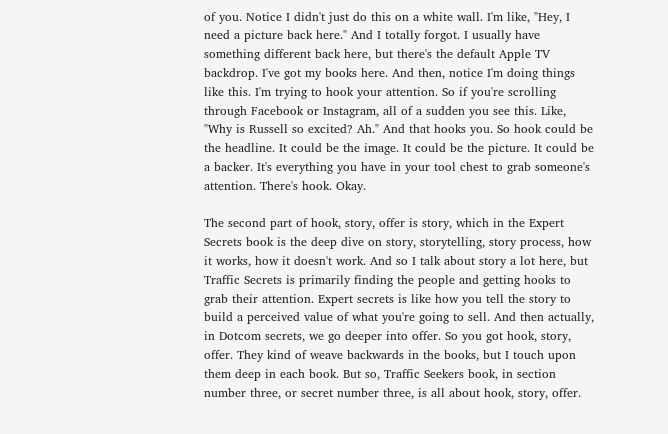of you. Notice I didn't just do this on a white wall. I'm like, "Hey, I need a picture back here." And I totally forgot. I usually have something different back here, but there's the default Apple TV backdrop. I've got my books here. And then, notice I'm doing things like this. I'm trying to hook your attention. So if you're scrolling through Facebook or Instagram, all of a sudden you see this. Like, "Why is Russell so excited? Ah." And that hooks you. So hook could be the headline. It could be the image. It could be the picture. It could be a backer. It's everything you have in your tool chest to grab someone's attention. There's hook. Okay.

The second part of hook, story, offer is story, which in the Expert Secrets book is the deep dive on story, storytelling, story process, how it works, how it doesn't work. And so I talk about story a lot here, but Traffic Secrets is primarily finding the people and getting hooks to grab their attention. Expert secrets is like how you tell the story to build a perceived value of what you're going to sell. And then actually, in Dotcom secrets, we go deeper into offer. So you got hook, story, offer. They kind of weave backwards in the books, but I touch upon them deep in each book. But so, Traffic Seekers book, in section number three, or secret number three, is all about hook, story, offer.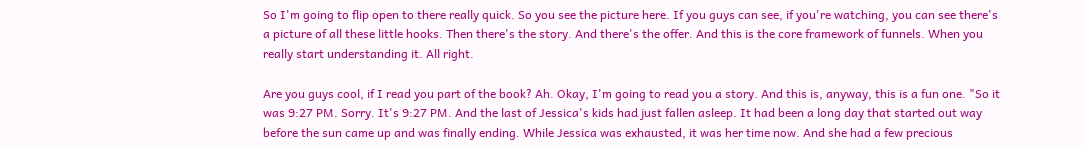So I'm going to flip open to there really quick. So you see the picture here. If you guys can see, if you're watching, you can see there's a picture of all these little hooks. Then there's the story. And there's the offer. And this is the core framework of funnels. When you really start understanding it. All right.

Are you guys cool, if I read you part of the book? Ah. Okay, I'm going to read you a story. And this is, anyway, this is a fun one. "So it was 9:27 PM. Sorry. It's 9:27 PM. And the last of Jessica's kids had just fallen asleep. It had been a long day that started out way before the sun came up and was finally ending. While Jessica was exhausted, it was her time now. And she had a few precious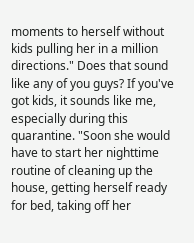moments to herself without kids pulling her in a million directions." Does that sound like any of you guys? If you've got kids, it sounds like me, especially during this quarantine. "Soon she would have to start her nighttime routine of cleaning up the house, getting herself ready for bed, taking off her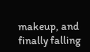makeup, and finally falling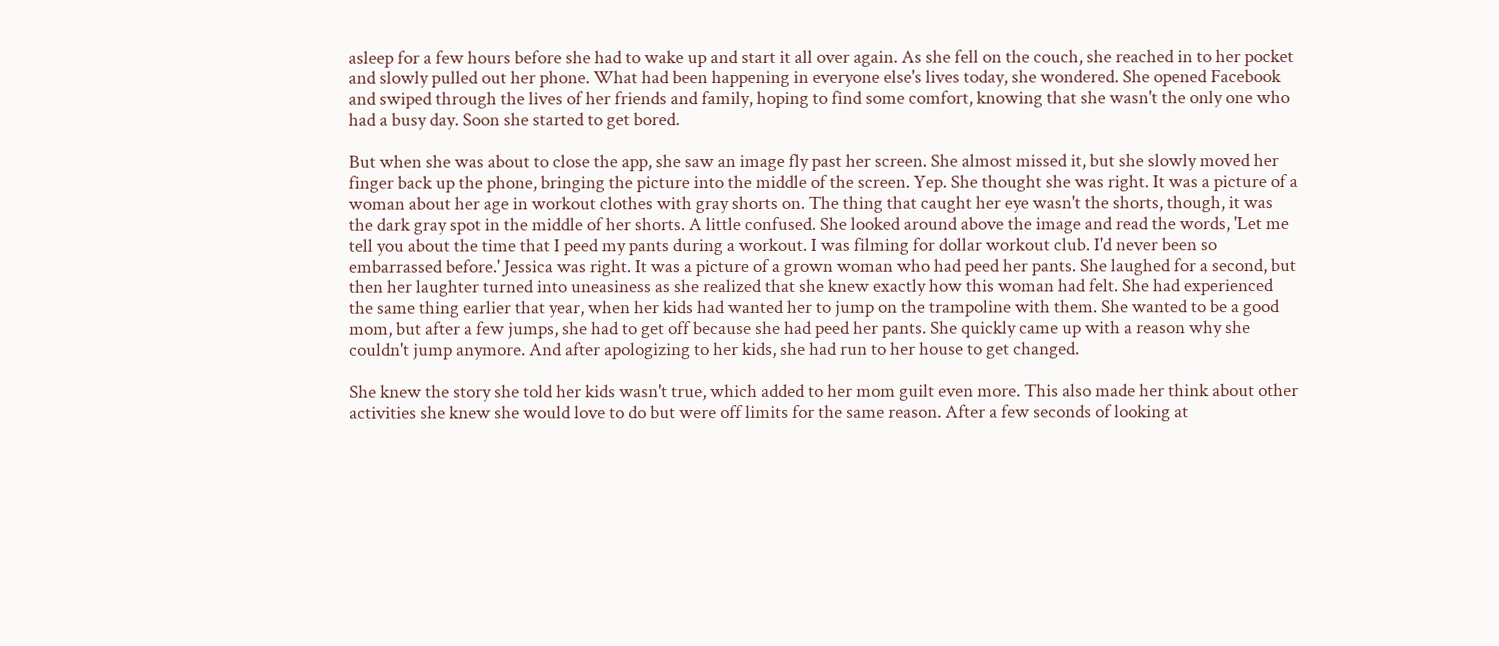asleep for a few hours before she had to wake up and start it all over again. As she fell on the couch, she reached in to her pocket and slowly pulled out her phone. What had been happening in everyone else's lives today, she wondered. She opened Facebook and swiped through the lives of her friends and family, hoping to find some comfort, knowing that she wasn't the only one who had a busy day. Soon she started to get bored.

But when she was about to close the app, she saw an image fly past her screen. She almost missed it, but she slowly moved her finger back up the phone, bringing the picture into the middle of the screen. Yep. She thought she was right. It was a picture of a woman about her age in workout clothes with gray shorts on. The thing that caught her eye wasn't the shorts, though, it was the dark gray spot in the middle of her shorts. A little confused. She looked around above the image and read the words, 'Let me tell you about the time that I peed my pants during a workout. I was filming for dollar workout club. I'd never been so embarrassed before.' Jessica was right. It was a picture of a grown woman who had peed her pants. She laughed for a second, but then her laughter turned into uneasiness as she realized that she knew exactly how this woman had felt. She had experienced the same thing earlier that year, when her kids had wanted her to jump on the trampoline with them. She wanted to be a good mom, but after a few jumps, she had to get off because she had peed her pants. She quickly came up with a reason why she couldn't jump anymore. And after apologizing to her kids, she had run to her house to get changed.

She knew the story she told her kids wasn't true, which added to her mom guilt even more. This also made her think about other activities she knew she would love to do but were off limits for the same reason. After a few seconds of looking at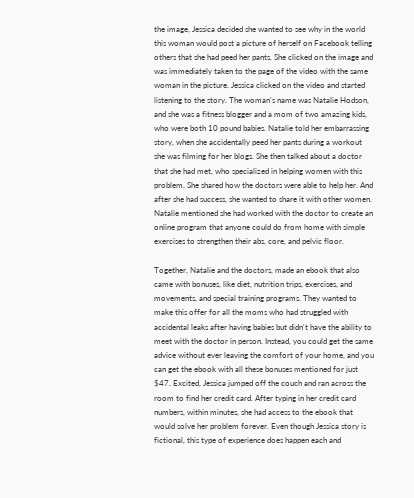the image, Jessica decided she wanted to see why in the world this woman would post a picture of herself on Facebook telling others that she had peed her pants. She clicked on the image and was immediately taken to the page of the video with the same woman in the picture. Jessica clicked on the video and started listening to the story. The woman's name was Natalie Hodson, and she was a fitness blogger and a mom of two amazing kids, who were both 10 pound babies. Natalie told her embarrassing story, when she accidentally peed her pants during a workout she was filming for her blogs. She then talked about a doctor that she had met, who specialized in helping women with this problem. She shared how the doctors were able to help her. And after she had success, she wanted to share it with other women. Natalie mentioned she had worked with the doctor to create an online program that anyone could do from home with simple exercises to strengthen their abs, core, and pelvic floor.

Together, Natalie and the doctors, made an ebook that also came with bonuses, like diet, nutrition trips, exercises, and movements, and special training programs. They wanted to make this offer for all the moms who had struggled with accidental leaks after having babies but didn't have the ability to meet with the doctor in person. Instead, you could get the same advice without ever leaving the comfort of your home, and you can get the ebook with all these bonuses mentioned for just $47. Excited, Jessica jumped off the couch and ran across the room to find her credit card. After typing in her credit card numbers, within minutes, she had access to the ebook that would solve her problem forever. Even though Jessica story is fictional, this type of experience does happen each and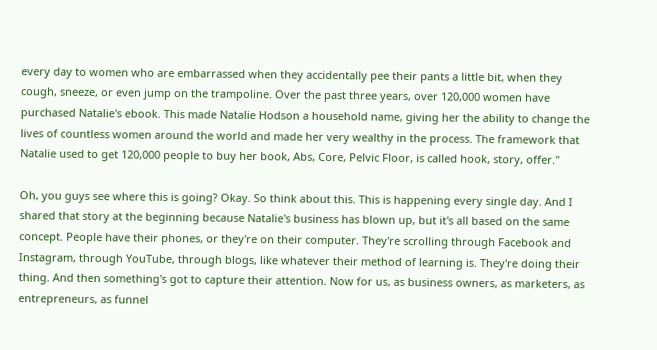every day to women who are embarrassed when they accidentally pee their pants a little bit, when they cough, sneeze, or even jump on the trampoline. Over the past three years, over 120,000 women have purchased Natalie's ebook. This made Natalie Hodson a household name, giving her the ability to change the lives of countless women around the world and made her very wealthy in the process. The framework that Natalie used to get 120,000 people to buy her book, Abs, Core, Pelvic Floor, is called hook, story, offer."

Oh, you guys see where this is going? Okay. So think about this. This is happening every single day. And I shared that story at the beginning because Natalie's business has blown up, but it's all based on the same concept. People have their phones, or they're on their computer. They're scrolling through Facebook and Instagram, through YouTube, through blogs, like whatever their method of learning is. They're doing their thing. And then something's got to capture their attention. Now for us, as business owners, as marketers, as entrepreneurs, as funnel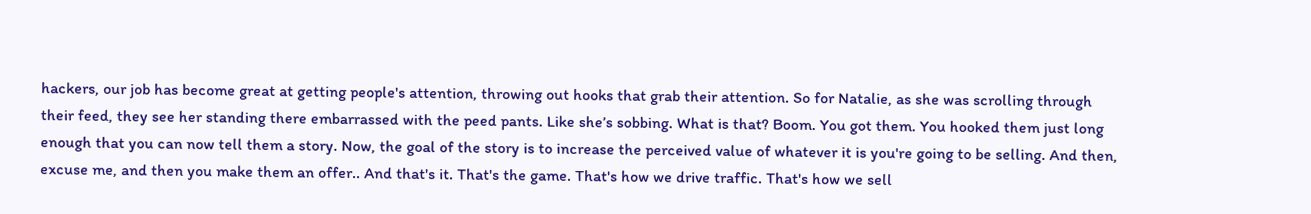hackers, our job has become great at getting people's attention, throwing out hooks that grab their attention. So for Natalie, as she was scrolling through their feed, they see her standing there embarrassed with the peed pants. Like she’s sobbing. What is that? Boom. You got them. You hooked them just long enough that you can now tell them a story. Now, the goal of the story is to increase the perceived value of whatever it is you're going to be selling. And then, excuse me, and then you make them an offer.. And that's it. That's the game. That's how we drive traffic. That's how we sell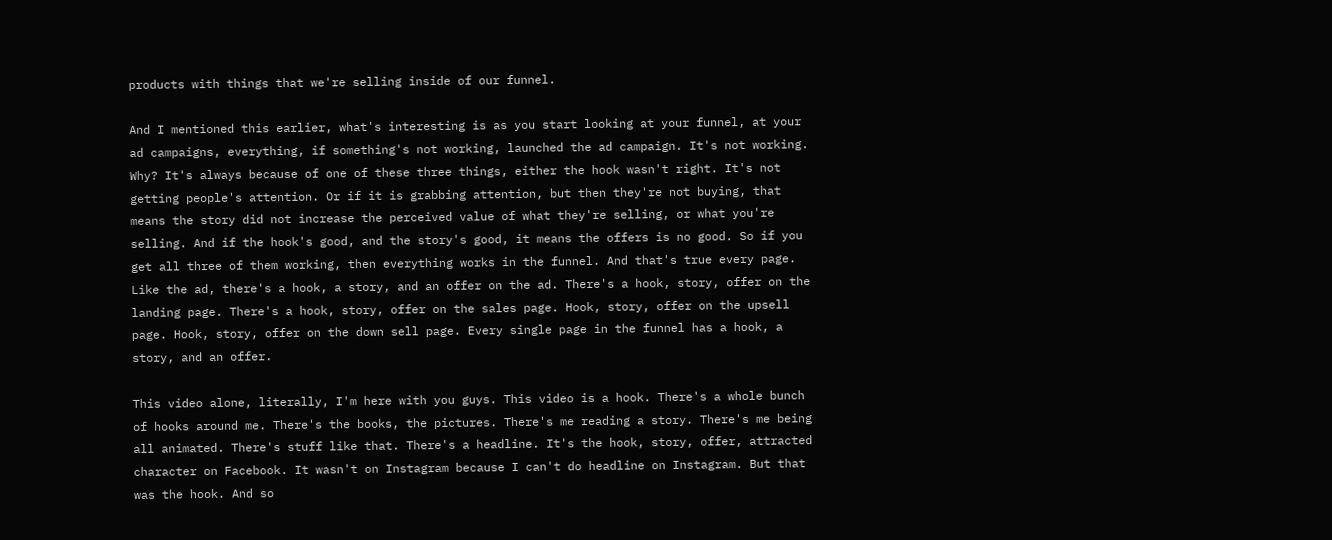products with things that we're selling inside of our funnel.

And I mentioned this earlier, what's interesting is as you start looking at your funnel, at your ad campaigns, everything, if something's not working, launched the ad campaign. It's not working. Why? It's always because of one of these three things, either the hook wasn't right. It's not getting people's attention. Or if it is grabbing attention, but then they're not buying, that means the story did not increase the perceived value of what they're selling, or what you're selling. And if the hook's good, and the story's good, it means the offers is no good. So if you get all three of them working, then everything works in the funnel. And that's true every page. Like the ad, there's a hook, a story, and an offer on the ad. There's a hook, story, offer on the landing page. There's a hook, story, offer on the sales page. Hook, story, offer on the upsell page. Hook, story, offer on the down sell page. Every single page in the funnel has a hook, a story, and an offer.

This video alone, literally, I'm here with you guys. This video is a hook. There's a whole bunch of hooks around me. There's the books, the pictures. There's me reading a story. There's me being all animated. There's stuff like that. There's a headline. It's the hook, story, offer, attracted character on Facebook. It wasn't on Instagram because I can't do headline on Instagram. But that was the hook. And so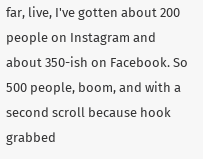far, live, I've gotten about 200 people on Instagram and about 350-ish on Facebook. So 500 people, boom, and with a second scroll because hook grabbed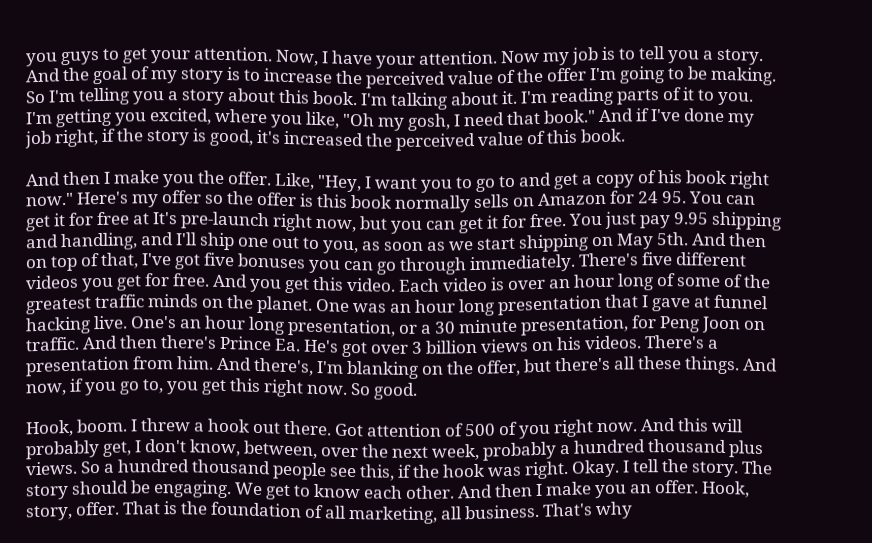you guys to get your attention. Now, I have your attention. Now my job is to tell you a story. And the goal of my story is to increase the perceived value of the offer I'm going to be making. So I'm telling you a story about this book. I'm talking about it. I'm reading parts of it to you. I'm getting you excited, where you like, "Oh my gosh, I need that book." And if I've done my job right, if the story is good, it's increased the perceived value of this book.

And then I make you the offer. Like, "Hey, I want you to go to and get a copy of his book right now." Here's my offer so the offer is this book normally sells on Amazon for 24 95. You can get it for free at It's pre-launch right now, but you can get it for free. You just pay 9.95 shipping and handling, and I'll ship one out to you, as soon as we start shipping on May 5th. And then on top of that, I've got five bonuses you can go through immediately. There's five different videos you get for free. And you get this video. Each video is over an hour long of some of the greatest traffic minds on the planet. One was an hour long presentation that I gave at funnel hacking live. One's an hour long presentation, or a 30 minute presentation, for Peng Joon on traffic. And then there's Prince Ea. He's got over 3 billion views on his videos. There's a presentation from him. And there's, I'm blanking on the offer, but there's all these things. And now, if you go to, you get this right now. So good.

Hook, boom. I threw a hook out there. Got attention of 500 of you right now. And this will probably get, I don't know, between, over the next week, probably a hundred thousand plus views. So a hundred thousand people see this, if the hook was right. Okay. I tell the story. The story should be engaging. We get to know each other. And then I make you an offer. Hook, story, offer. That is the foundation of all marketing, all business. That's why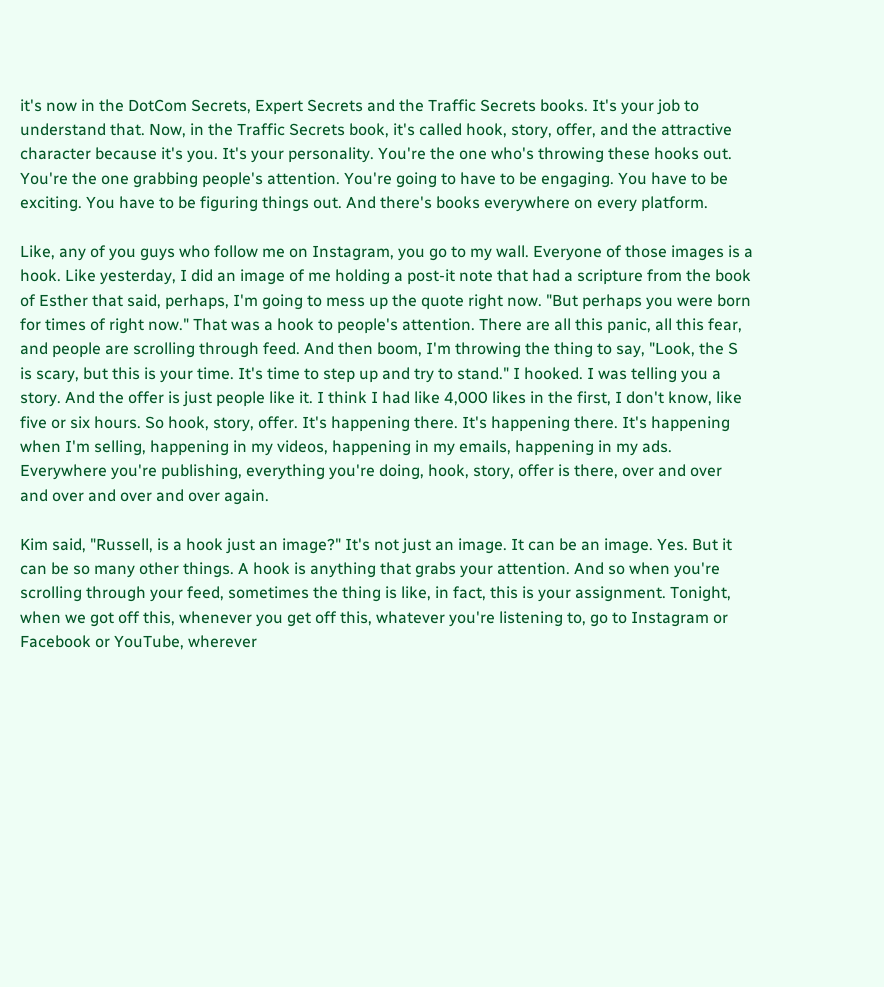it's now in the DotCom Secrets, Expert Secrets and the Traffic Secrets books. It's your job to understand that. Now, in the Traffic Secrets book, it's called hook, story, offer, and the attractive character because it's you. It's your personality. You're the one who's throwing these hooks out. You're the one grabbing people's attention. You're going to have to be engaging. You have to be exciting. You have to be figuring things out. And there's books everywhere on every platform.

Like, any of you guys who follow me on Instagram, you go to my wall. Everyone of those images is a hook. Like yesterday, I did an image of me holding a post-it note that had a scripture from the book of Esther that said, perhaps, I'm going to mess up the quote right now. "But perhaps you were born for times of right now." That was a hook to people's attention. There are all this panic, all this fear, and people are scrolling through feed. And then boom, I'm throwing the thing to say, "Look, the S is scary, but this is your time. It's time to step up and try to stand." I hooked. I was telling you a story. And the offer is just people like it. I think I had like 4,000 likes in the first, I don't know, like five or six hours. So hook, story, offer. It's happening there. It's happening there. It's happening when I'm selling, happening in my videos, happening in my emails, happening in my ads. Everywhere you're publishing, everything you're doing, hook, story, offer is there, over and over and over and over and over again.

Kim said, "Russell, is a hook just an image?" It's not just an image. It can be an image. Yes. But it can be so many other things. A hook is anything that grabs your attention. And so when you're scrolling through your feed, sometimes the thing is like, in fact, this is your assignment. Tonight, when we got off this, whenever you get off this, whatever you're listening to, go to Instagram or Facebook or YouTube, wherever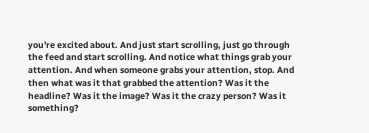you're excited about. And just start scrolling, just go through the feed and start scrolling. And notice what things grab your attention. And when someone grabs your attention, stop. And then what was it that grabbed the attention? Was it the headline? Was it the image? Was it the crazy person? Was it something?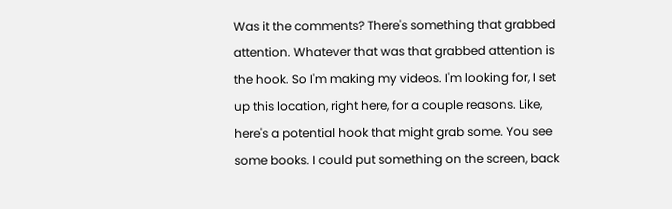Was it the comments? There's something that grabbed attention. Whatever that was that grabbed attention is the hook. So I'm making my videos. I'm looking for, I set up this location, right here, for a couple reasons. Like, here's a potential hook that might grab some. You see some books. I could put something on the screen, back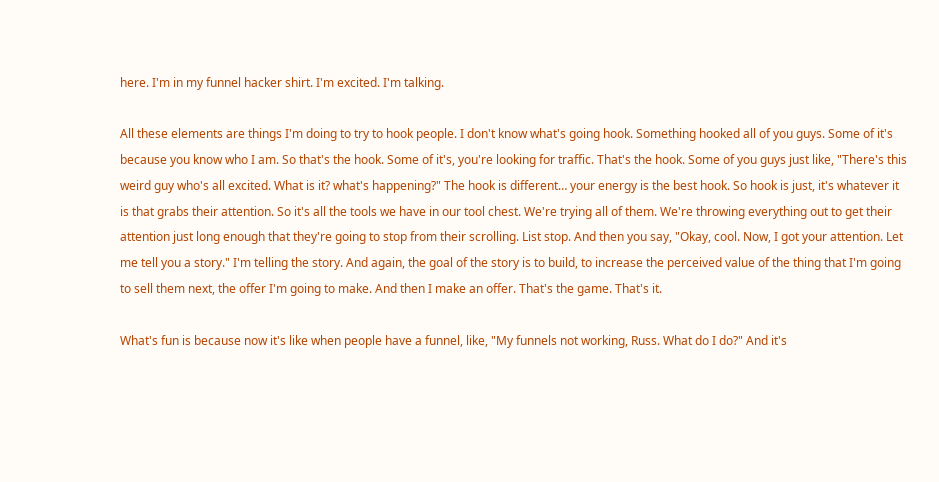here. I'm in my funnel hacker shirt. I'm excited. I'm talking.

All these elements are things I'm doing to try to hook people. I don't know what's going hook. Something hooked all of you guys. Some of it's because you know who I am. So that's the hook. Some of it's, you're looking for traffic. That's the hook. Some of you guys just like, "There's this weird guy who's all excited. What is it? what's happening?" The hook is different… your energy is the best hook. So hook is just, it's whatever it is that grabs their attention. So it's all the tools we have in our tool chest. We're trying all of them. We're throwing everything out to get their attention just long enough that they're going to stop from their scrolling. List stop. And then you say, "Okay, cool. Now, I got your attention. Let me tell you a story." I'm telling the story. And again, the goal of the story is to build, to increase the perceived value of the thing that I'm going to sell them next, the offer I'm going to make. And then I make an offer. That's the game. That's it.

What's fun is because now it's like when people have a funnel, like, "My funnels not working, Russ. What do I do?" And it's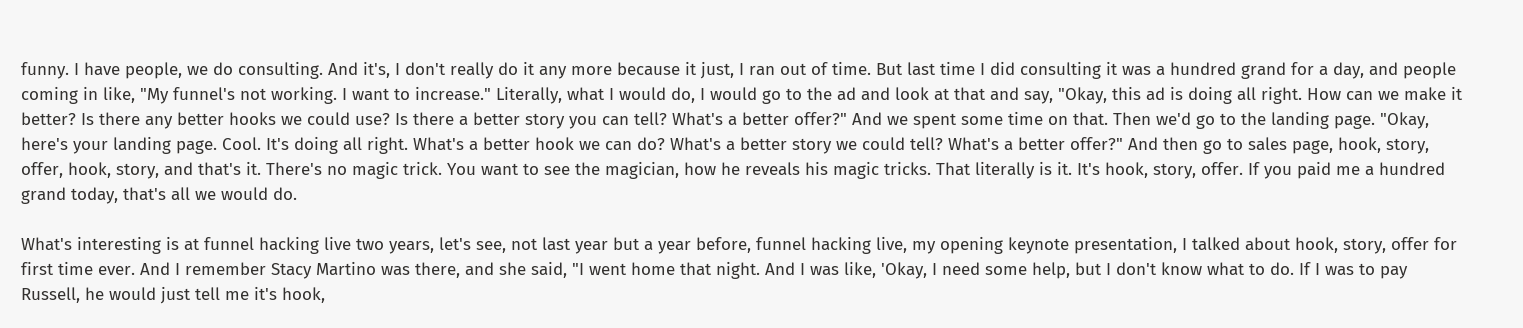funny. I have people, we do consulting. And it's, I don't really do it any more because it just, I ran out of time. But last time I did consulting it was a hundred grand for a day, and people coming in like, "My funnel's not working. I want to increase." Literally, what I would do, I would go to the ad and look at that and say, "Okay, this ad is doing all right. How can we make it better? Is there any better hooks we could use? Is there a better story you can tell? What's a better offer?" And we spent some time on that. Then we'd go to the landing page. "Okay, here's your landing page. Cool. It's doing all right. What's a better hook we can do? What's a better story we could tell? What's a better offer?" And then go to sales page, hook, story, offer, hook, story, and that's it. There's no magic trick. You want to see the magician, how he reveals his magic tricks. That literally is it. It's hook, story, offer. If you paid me a hundred grand today, that's all we would do.

What's interesting is at funnel hacking live two years, let's see, not last year but a year before, funnel hacking live, my opening keynote presentation, I talked about hook, story, offer for first time ever. And I remember Stacy Martino was there, and she said, "I went home that night. And I was like, 'Okay, I need some help, but I don't know what to do. If I was to pay Russell, he would just tell me it's hook,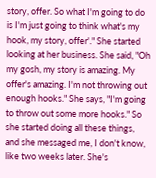story, offer. So what I'm going to do is I'm just going to think what's my hook, my story, offer'." She started looking at her business. She said, "Oh my gosh, my story is amazing. My offer's amazing. I'm not throwing out enough hooks." She says, "I'm going to throw out some more hooks." So she started doing all these things, and she messaged me, I don't know, like two weeks later. She's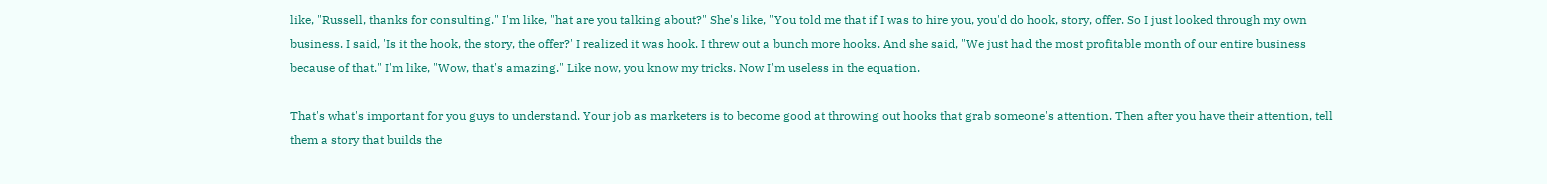like, "Russell, thanks for consulting." I'm like, "hat are you talking about?" She's like, "You told me that if I was to hire you, you'd do hook, story, offer. So I just looked through my own business. I said, 'Is it the hook, the story, the offer?' I realized it was hook. I threw out a bunch more hooks. And she said, "We just had the most profitable month of our entire business because of that." I'm like, "Wow, that's amazing." Like now, you know my tricks. Now I'm useless in the equation.

That's what's important for you guys to understand. Your job as marketers is to become good at throwing out hooks that grab someone's attention. Then after you have their attention, tell them a story that builds the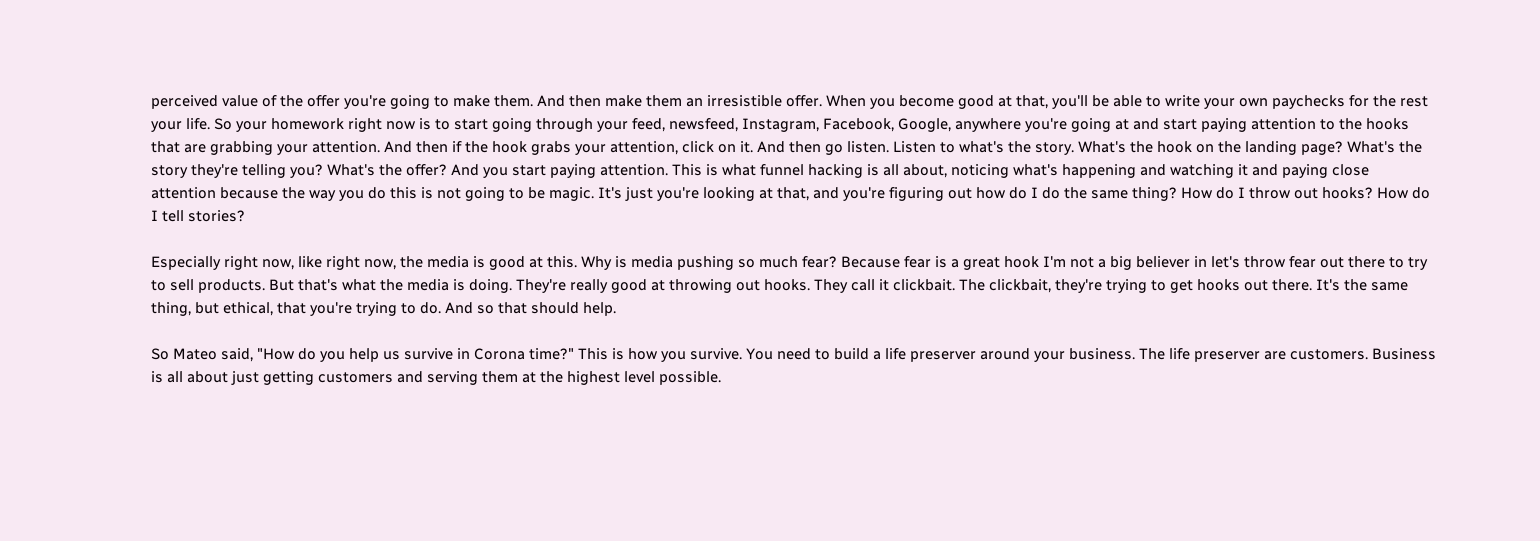perceived value of the offer you're going to make them. And then make them an irresistible offer. When you become good at that, you'll be able to write your own paychecks for the rest your life. So your homework right now is to start going through your feed, newsfeed, Instagram, Facebook, Google, anywhere you're going at and start paying attention to the hooks that are grabbing your attention. And then if the hook grabs your attention, click on it. And then go listen. Listen to what's the story. What's the hook on the landing page? What's the story they're telling you? What's the offer? And you start paying attention. This is what funnel hacking is all about, noticing what's happening and watching it and paying close attention because the way you do this is not going to be magic. It's just you're looking at that, and you're figuring out how do I do the same thing? How do I throw out hooks? How do I tell stories?

Especially right now, like right now, the media is good at this. Why is media pushing so much fear? Because fear is a great hook I'm not a big believer in let's throw fear out there to try to sell products. But that's what the media is doing. They're really good at throwing out hooks. They call it clickbait. The clickbait, they're trying to get hooks out there. It's the same thing, but ethical, that you're trying to do. And so that should help.

So Mateo said, "How do you help us survive in Corona time?" This is how you survive. You need to build a life preserver around your business. The life preserver are customers. Business is all about just getting customers and serving them at the highest level possible.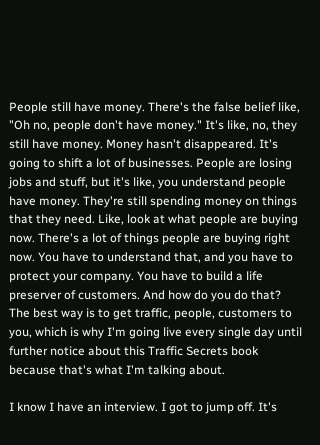People still have money. There's the false belief like, "Oh no, people don't have money." It's like, no, they still have money. Money hasn't disappeared. It's going to shift a lot of businesses. People are losing jobs and stuff, but it's like, you understand people have money. They're still spending money on things that they need. Like, look at what people are buying now. There's a lot of things people are buying right now. You have to understand that, and you have to protect your company. You have to build a life preserver of customers. And how do you do that? The best way is to get traffic, people, customers to you, which is why I'm going live every single day until further notice about this Traffic Secrets book because that's what I'm talking about.

I know I have an interview. I got to jump off. It's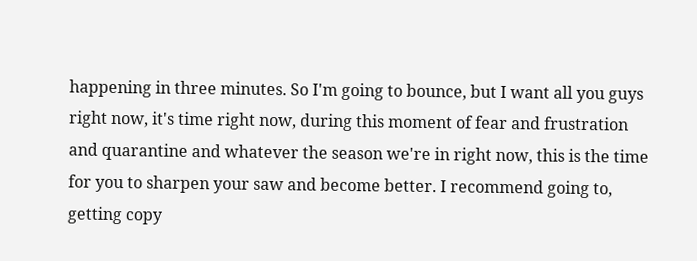happening in three minutes. So I'm going to bounce, but I want all you guys right now, it's time right now, during this moment of fear and frustration and quarantine and whatever the season we're in right now, this is the time for you to sharpen your saw and become better. I recommend going to, getting copy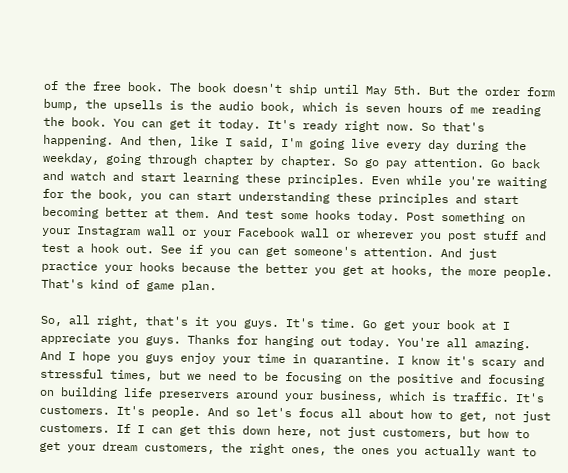of the free book. The book doesn't ship until May 5th. But the order form bump, the upsells is the audio book, which is seven hours of me reading the book. You can get it today. It's ready right now. So that's happening. And then, like I said, I'm going live every day during the weekday, going through chapter by chapter. So go pay attention. Go back and watch and start learning these principles. Even while you're waiting for the book, you can start understanding these principles and start becoming better at them. And test some hooks today. Post something on your Instagram wall or your Facebook wall or wherever you post stuff and test a hook out. See if you can get someone's attention. And just practice your hooks because the better you get at hooks, the more people. That's kind of game plan.

So, all right, that's it you guys. It's time. Go get your book at I appreciate you guys. Thanks for hanging out today. You're all amazing. And I hope you guys enjoy your time in quarantine. I know it's scary and stressful times, but we need to be focusing on the positive and focusing on building life preservers around your business, which is traffic. It's customers. It's people. And so let's focus all about how to get, not just customers. If I can get this down here, not just customers, but how to get your dream customers, the right ones, the ones you actually want to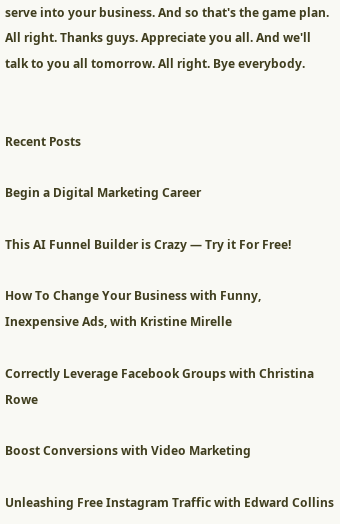serve into your business. And so that's the game plan. All right. Thanks guys. Appreciate you all. And we'll talk to you all tomorrow. All right. Bye everybody.


Recent Posts

Begin a Digital Marketing Career

This AI Funnel Builder is Crazy — Try it For Free!

How To Change Your Business with Funny, Inexpensive Ads, with Kristine Mirelle

Correctly Leverage Facebook Groups with Christina Rowe

Boost Conversions with Video Marketing

Unleashing Free Instagram Traffic with Edward Collins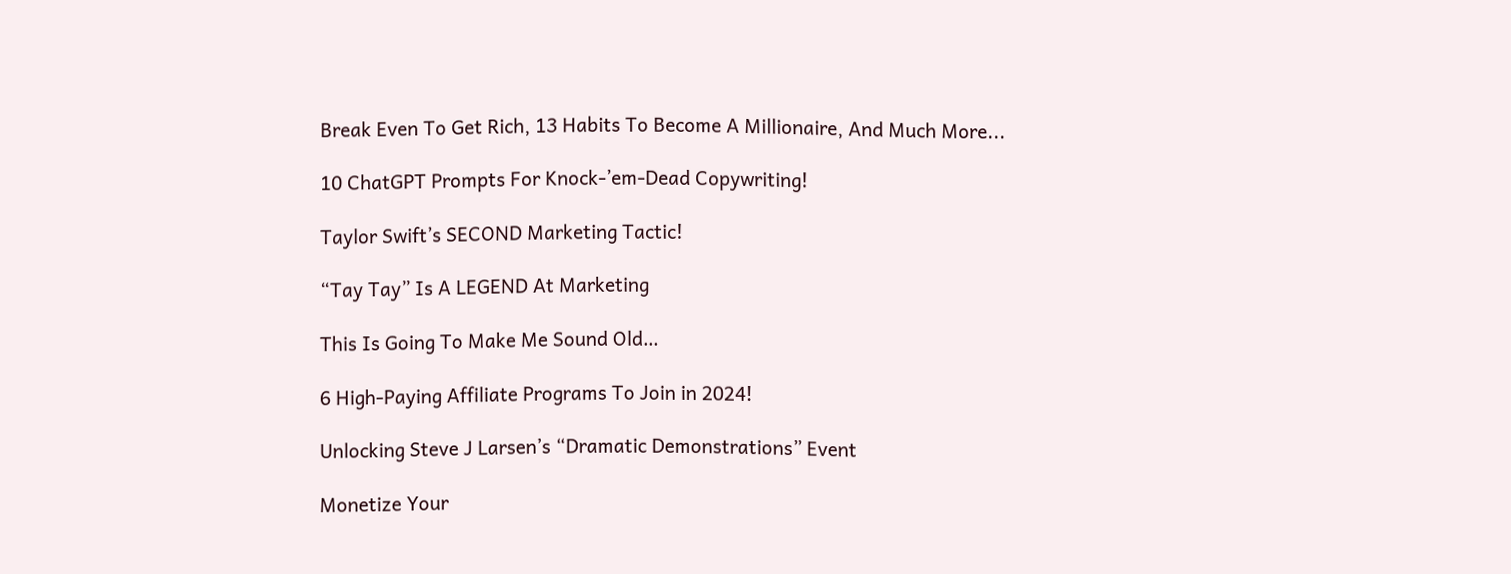Break Even To Get Rich, 13 Habits To Become A Millionaire, And Much More...

10 ChatGPT Prompts For Knock-’em-Dead Copywriting!

Taylor Swift’s SECOND Marketing Tactic!

“Tay Tay” Is A LEGEND At Marketing

This Is Going To Make Me Sound Old…

6 High-Paying Affiliate Programs To Join in 2024!

Unlocking Steve J Larsen’s “Dramatic Demonstrations” Event

Monetize Your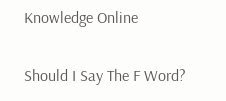Knowledge Online

Should I Say The F Word?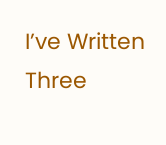I’ve Written Three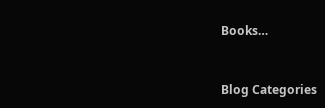Books…


Blog Categories